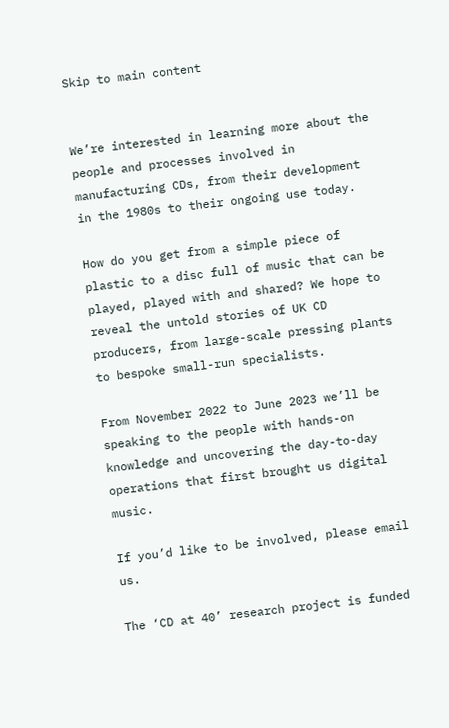Skip to main content


We’re interested in learning more about the people and processes involved in manufacturing CDs, from their development in the 1980s to their ongoing use today.

How do you get from a simple piece of plastic to a disc full of music that can be played, played with and shared? We hope to reveal the untold stories of UK CD producers, from large-scale pressing plants to bespoke small-run specialists.

From November 2022 to June 2023 we’ll be speaking to the people with hands-on knowledge and uncovering the day-to-day operations that first brought us digital music.

If you’d like to be involved, please email us.

The ‘CD at 40’ research project is funded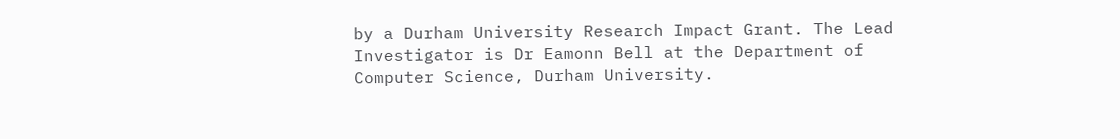by a Durham University Research Impact Grant. The Lead Investigator is Dr Eamonn Bell at the Department of Computer Science, Durham University.